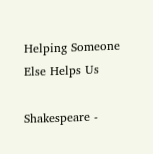Helping Someone Else Helps Us

Shakespeare -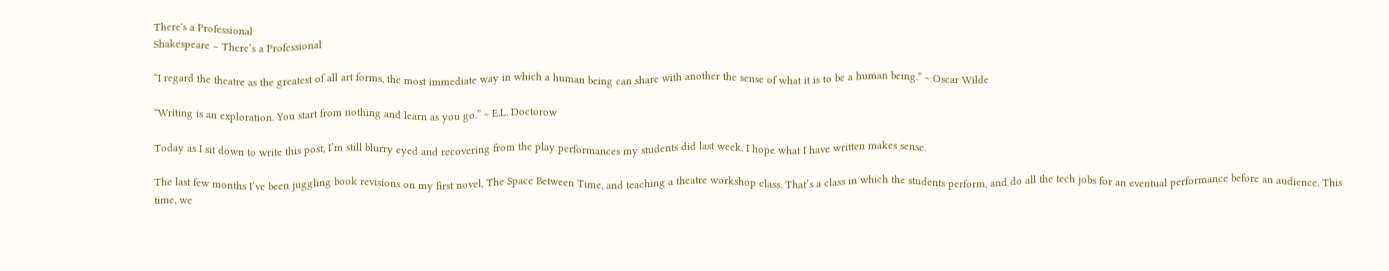There's a Professional
Shakespeare – There’s a Professional

“I regard the theatre as the greatest of all art forms, the most immediate way in which a human being can share with another the sense of what it is to be a human being.” ~ Oscar Wilde

“Writing is an exploration. You start from nothing and learn as you go.” ~ E.L. Doctorow

Today as I sit down to write this post, I’m still blurry eyed and recovering from the play performances my students did last week. I hope what I have written makes sense.

The last few months I’ve been juggling book revisions on my first novel, The Space Between Time, and teaching a theatre workshop class. That’s a class in which the students perform, and do all the tech jobs for an eventual performance before an audience. This time, we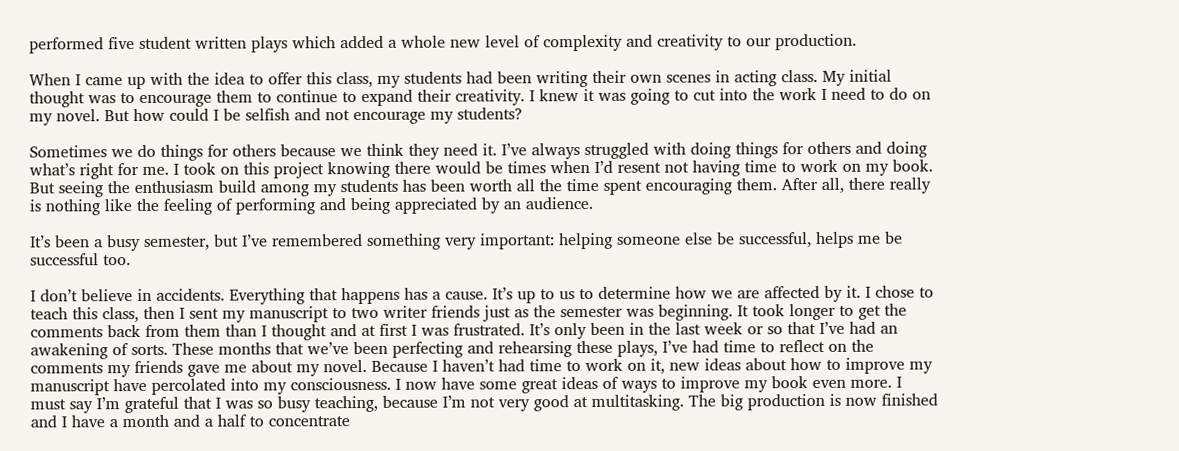performed five student written plays which added a whole new level of complexity and creativity to our production.

When I came up with the idea to offer this class, my students had been writing their own scenes in acting class. My initial thought was to encourage them to continue to expand their creativity. I knew it was going to cut into the work I need to do on my novel. But how could I be selfish and not encourage my students?

Sometimes we do things for others because we think they need it. I’ve always struggled with doing things for others and doing what’s right for me. I took on this project knowing there would be times when I’d resent not having time to work on my book. But seeing the enthusiasm build among my students has been worth all the time spent encouraging them. After all, there really is nothing like the feeling of performing and being appreciated by an audience.

It’s been a busy semester, but I’ve remembered something very important: helping someone else be successful, helps me be successful too.

I don’t believe in accidents. Everything that happens has a cause. It’s up to us to determine how we are affected by it. I chose to teach this class, then I sent my manuscript to two writer friends just as the semester was beginning. It took longer to get the comments back from them than I thought and at first I was frustrated. It’s only been in the last week or so that I’ve had an awakening of sorts. These months that we’ve been perfecting and rehearsing these plays, I’ve had time to reflect on the comments my friends gave me about my novel. Because I haven’t had time to work on it, new ideas about how to improve my manuscript have percolated into my consciousness. I now have some great ideas of ways to improve my book even more. I must say I’m grateful that I was so busy teaching, because I’m not very good at multitasking. The big production is now finished and I have a month and a half to concentrate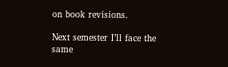on book revisions.

Next semester I’ll face the same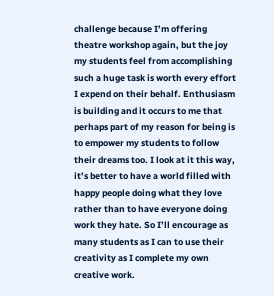challenge because I’m offering theatre workshop again, but the joy my students feel from accomplishing such a huge task is worth every effort I expend on their behalf. Enthusiasm is building and it occurs to me that perhaps part of my reason for being is to empower my students to follow their dreams too. I look at it this way, it’s better to have a world filled with happy people doing what they love rather than to have everyone doing work they hate. So I’ll encourage as many students as I can to use their creativity as I complete my own creative work.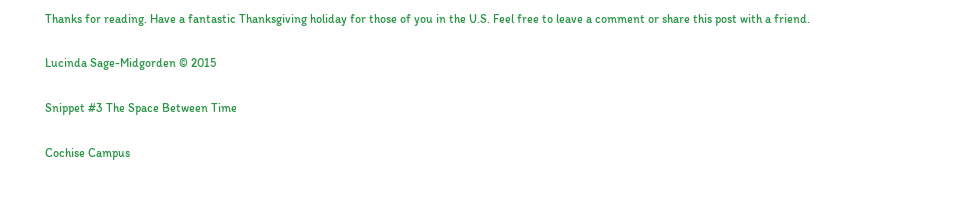Thanks for reading. Have a fantastic Thanksgiving holiday for those of you in the U.S. Feel free to leave a comment or share this post with a friend.

Lucinda Sage-Midgorden © 2015

Snippet #3 The Space Between Time

Cochise Campus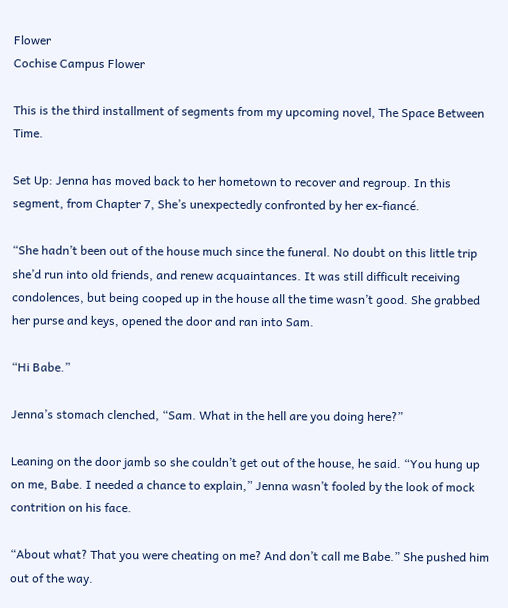Flower
Cochise Campus Flower

This is the third installment of segments from my upcoming novel, The Space Between Time.

Set Up: Jenna has moved back to her hometown to recover and regroup. In this segment, from Chapter 7, She’s unexpectedly confronted by her ex-fiancé.

“She hadn’t been out of the house much since the funeral. No doubt on this little trip she’d run into old friends, and renew acquaintances. It was still difficult receiving condolences, but being cooped up in the house all the time wasn’t good. She grabbed her purse and keys, opened the door and ran into Sam.

“Hi Babe.”

Jenna’s stomach clenched, “Sam. What in the hell are you doing here?”

Leaning on the door jamb so she couldn’t get out of the house, he said. “You hung up on me, Babe. I needed a chance to explain,” Jenna wasn’t fooled by the look of mock contrition on his face.

“About what? That you were cheating on me? And don’t call me Babe.” She pushed him out of the way.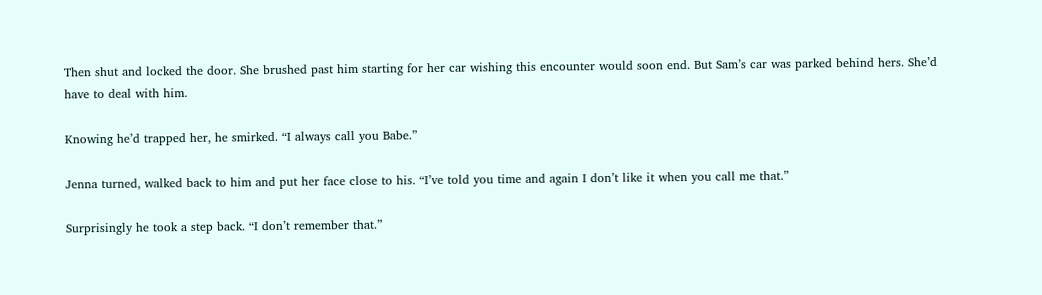Then shut and locked the door. She brushed past him starting for her car wishing this encounter would soon end. But Sam’s car was parked behind hers. She’d have to deal with him.

Knowing he’d trapped her, he smirked. “I always call you Babe.”

Jenna turned, walked back to him and put her face close to his. “I’ve told you time and again I don’t like it when you call me that.”

Surprisingly he took a step back. “I don’t remember that.”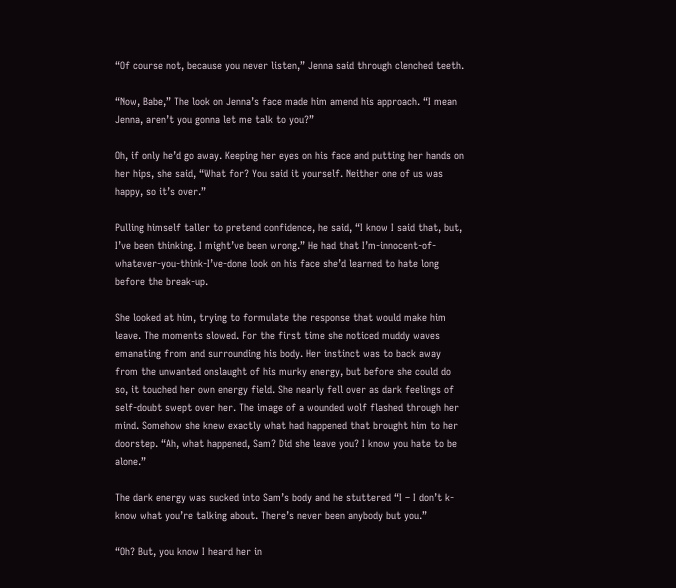“Of course not, because you never listen,” Jenna said through clenched teeth.

“Now, Babe,” The look on Jenna’s face made him amend his approach. “I mean Jenna, aren’t you gonna let me talk to you?”

Oh, if only he’d go away. Keeping her eyes on his face and putting her hands on her hips, she said, “What for? You said it yourself. Neither one of us was happy, so it’s over.”

Pulling himself taller to pretend confidence, he said, “I know I said that, but, I’ve been thinking. I might’ve been wrong.” He had that I’m-innocent-of-whatever-you-think-I’ve-done look on his face she’d learned to hate long before the break-up.

She looked at him, trying to formulate the response that would make him leave. The moments slowed. For the first time she noticed muddy waves emanating from and surrounding his body. Her instinct was to back away from the unwanted onslaught of his murky energy, but before she could do so, it touched her own energy field. She nearly fell over as dark feelings of self-doubt swept over her. The image of a wounded wolf flashed through her mind. Somehow she knew exactly what had happened that brought him to her doorstep. “Ah, what happened, Sam? Did she leave you? I know you hate to be alone.”

The dark energy was sucked into Sam’s body and he stuttered “I – I don’t k-know what you’re talking about. There’s never been anybody but you.”

“Oh? But, you know I heard her in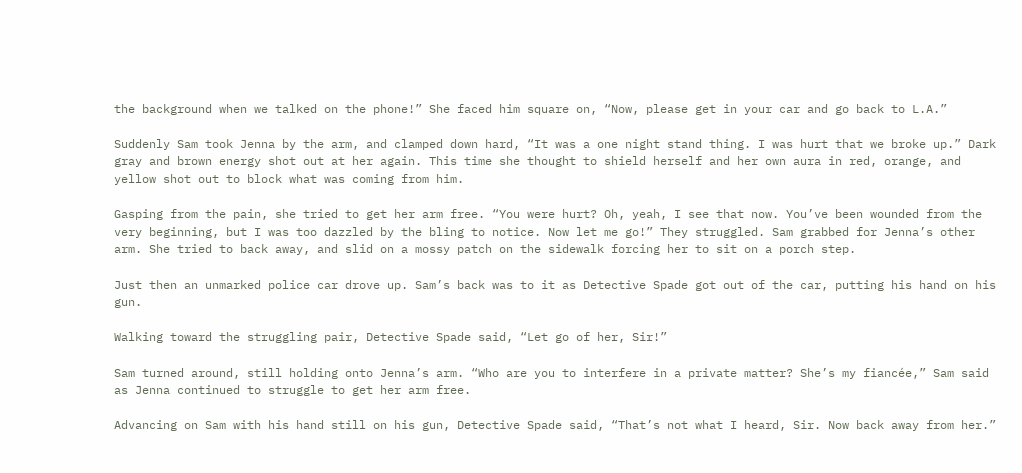the background when we talked on the phone!” She faced him square on, “Now, please get in your car and go back to L.A.”

Suddenly Sam took Jenna by the arm, and clamped down hard, “It was a one night stand thing. I was hurt that we broke up.” Dark gray and brown energy shot out at her again. This time she thought to shield herself and her own aura in red, orange, and yellow shot out to block what was coming from him.

Gasping from the pain, she tried to get her arm free. “You were hurt? Oh, yeah, I see that now. You’ve been wounded from the very beginning, but I was too dazzled by the bling to notice. Now let me go!” They struggled. Sam grabbed for Jenna’s other arm. She tried to back away, and slid on a mossy patch on the sidewalk forcing her to sit on a porch step.

Just then an unmarked police car drove up. Sam’s back was to it as Detective Spade got out of the car, putting his hand on his gun.

Walking toward the struggling pair, Detective Spade said, “Let go of her, Sir!”

Sam turned around, still holding onto Jenna’s arm. “Who are you to interfere in a private matter? She’s my fiancée,” Sam said as Jenna continued to struggle to get her arm free.

Advancing on Sam with his hand still on his gun, Detective Spade said, “That’s not what I heard, Sir. Now back away from her.”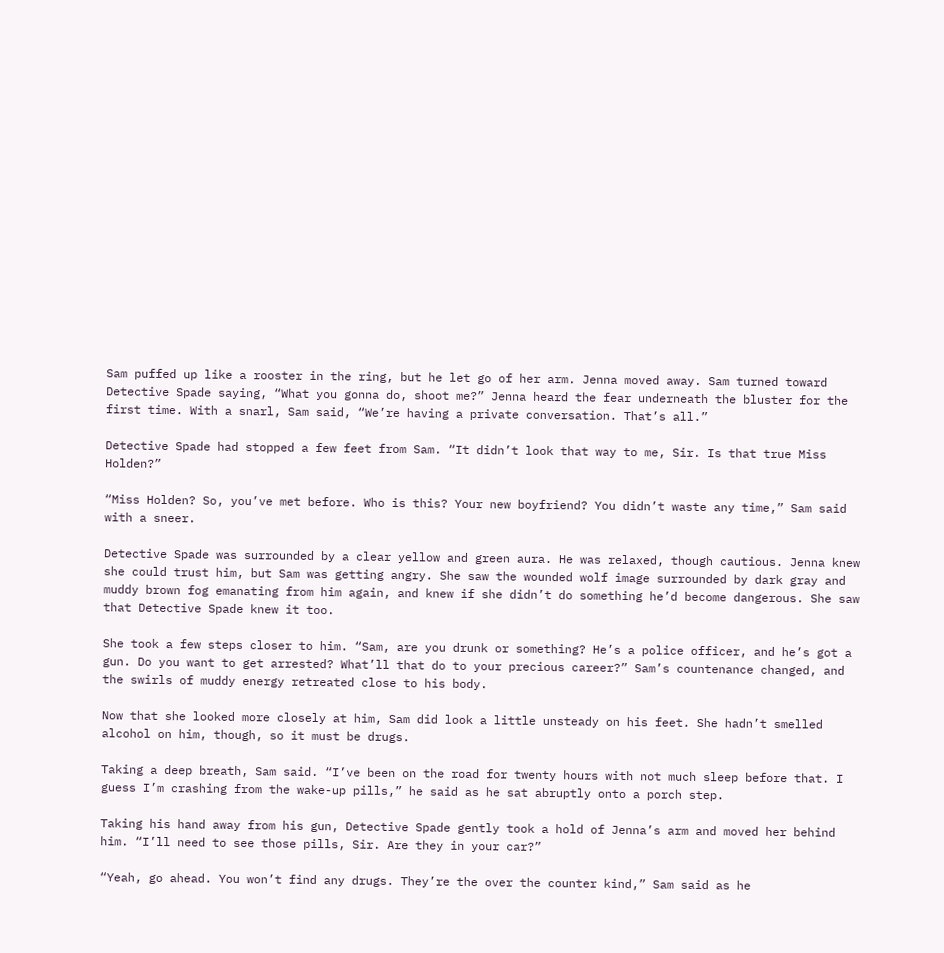Sam puffed up like a rooster in the ring, but he let go of her arm. Jenna moved away. Sam turned toward Detective Spade saying, “What you gonna do, shoot me?” Jenna heard the fear underneath the bluster for the first time. With a snarl, Sam said, “We’re having a private conversation. That’s all.”

Detective Spade had stopped a few feet from Sam. “It didn’t look that way to me, Sir. Is that true Miss Holden?”

“Miss Holden? So, you’ve met before. Who is this? Your new boyfriend? You didn’t waste any time,” Sam said with a sneer.

Detective Spade was surrounded by a clear yellow and green aura. He was relaxed, though cautious. Jenna knew she could trust him, but Sam was getting angry. She saw the wounded wolf image surrounded by dark gray and muddy brown fog emanating from him again, and knew if she didn’t do something he’d become dangerous. She saw that Detective Spade knew it too.

She took a few steps closer to him. “Sam, are you drunk or something? He’s a police officer, and he’s got a gun. Do you want to get arrested? What’ll that do to your precious career?” Sam’s countenance changed, and the swirls of muddy energy retreated close to his body.

Now that she looked more closely at him, Sam did look a little unsteady on his feet. She hadn’t smelled alcohol on him, though, so it must be drugs.

Taking a deep breath, Sam said. “I’ve been on the road for twenty hours with not much sleep before that. I guess I’m crashing from the wake-up pills,” he said as he sat abruptly onto a porch step.

Taking his hand away from his gun, Detective Spade gently took a hold of Jenna’s arm and moved her behind him. “I’ll need to see those pills, Sir. Are they in your car?”

“Yeah, go ahead. You won’t find any drugs. They’re the over the counter kind,” Sam said as he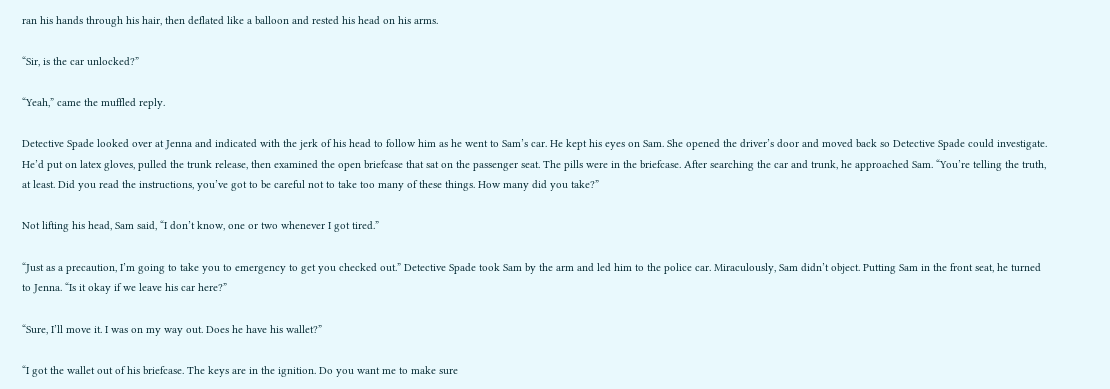ran his hands through his hair, then deflated like a balloon and rested his head on his arms.

“Sir, is the car unlocked?”

“Yeah,” came the muffled reply.

Detective Spade looked over at Jenna and indicated with the jerk of his head to follow him as he went to Sam’s car. He kept his eyes on Sam. She opened the driver’s door and moved back so Detective Spade could investigate. He’d put on latex gloves, pulled the trunk release, then examined the open briefcase that sat on the passenger seat. The pills were in the briefcase. After searching the car and trunk, he approached Sam. “You’re telling the truth, at least. Did you read the instructions, you’ve got to be careful not to take too many of these things. How many did you take?”

Not lifting his head, Sam said, “I don’t know, one or two whenever I got tired.”

“Just as a precaution, I’m going to take you to emergency to get you checked out.” Detective Spade took Sam by the arm and led him to the police car. Miraculously, Sam didn’t object. Putting Sam in the front seat, he turned to Jenna. “Is it okay if we leave his car here?”

“Sure, I’ll move it. I was on my way out. Does he have his wallet?”

“I got the wallet out of his briefcase. The keys are in the ignition. Do you want me to make sure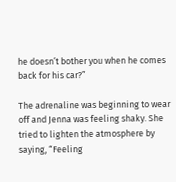he doesn’t bother you when he comes back for his car?”

The adrenaline was beginning to wear off and Jenna was feeling shaky. She tried to lighten the atmosphere by saying, “Feeling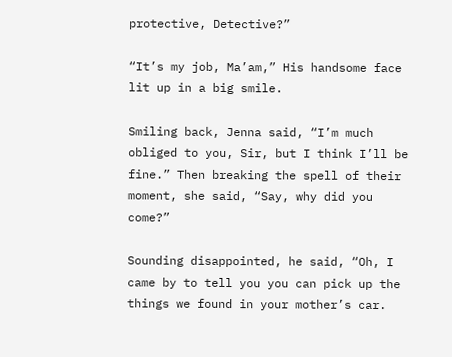protective, Detective?”

“It’s my job, Ma’am,” His handsome face lit up in a big smile.

Smiling back, Jenna said, “I’m much obliged to you, Sir, but I think I’ll be fine.” Then breaking the spell of their moment, she said, “Say, why did you come?”

Sounding disappointed, he said, “Oh, I came by to tell you you can pick up the things we found in your mother’s car.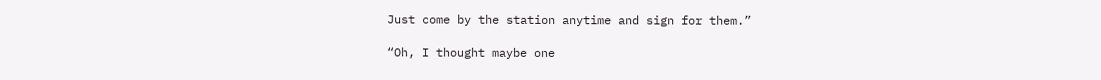Just come by the station anytime and sign for them.”

“Oh, I thought maybe one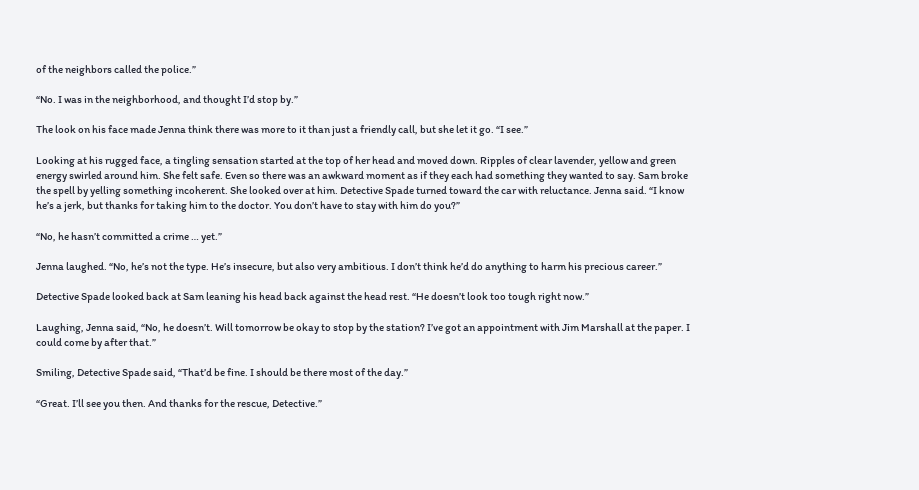of the neighbors called the police.”

“No. I was in the neighborhood, and thought I’d stop by.”

The look on his face made Jenna think there was more to it than just a friendly call, but she let it go. “I see.”

Looking at his rugged face, a tingling sensation started at the top of her head and moved down. Ripples of clear lavender, yellow and green energy swirled around him. She felt safe. Even so there was an awkward moment as if they each had something they wanted to say. Sam broke the spell by yelling something incoherent. She looked over at him. Detective Spade turned toward the car with reluctance. Jenna said. “I know he’s a jerk, but thanks for taking him to the doctor. You don’t have to stay with him do you?”

“No, he hasn’t committed a crime … yet.”

Jenna laughed. “No, he’s not the type. He’s insecure, but also very ambitious. I don’t think he’d do anything to harm his precious career.”

Detective Spade looked back at Sam leaning his head back against the head rest. “He doesn’t look too tough right now.”

Laughing, Jenna said, “No, he doesn’t. Will tomorrow be okay to stop by the station? I’ve got an appointment with Jim Marshall at the paper. I could come by after that.”

Smiling, Detective Spade said, “That’d be fine. I should be there most of the day.”

“Great. I’ll see you then. And thanks for the rescue, Detective.”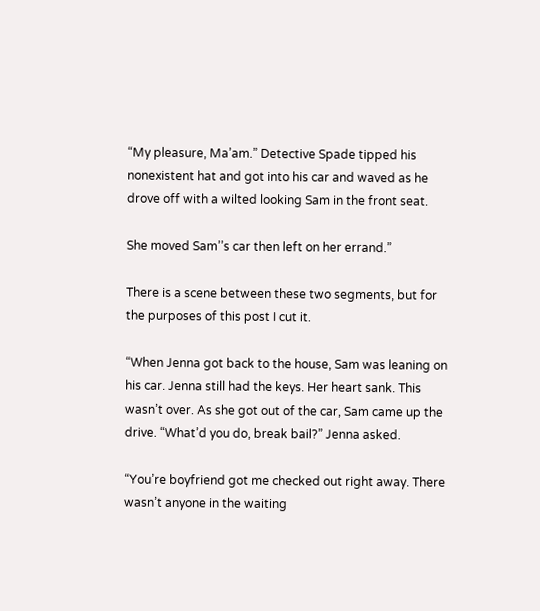“My pleasure, Ma’am.” Detective Spade tipped his nonexistent hat and got into his car and waved as he drove off with a wilted looking Sam in the front seat.

She moved Sam’’s car then left on her errand.”

There is a scene between these two segments, but for the purposes of this post I cut it.

“When Jenna got back to the house, Sam was leaning on his car. Jenna still had the keys. Her heart sank. This wasn’t over. As she got out of the car, Sam came up the drive. “What’d you do, break bail?” Jenna asked.

“You’re boyfriend got me checked out right away. There wasn’t anyone in the waiting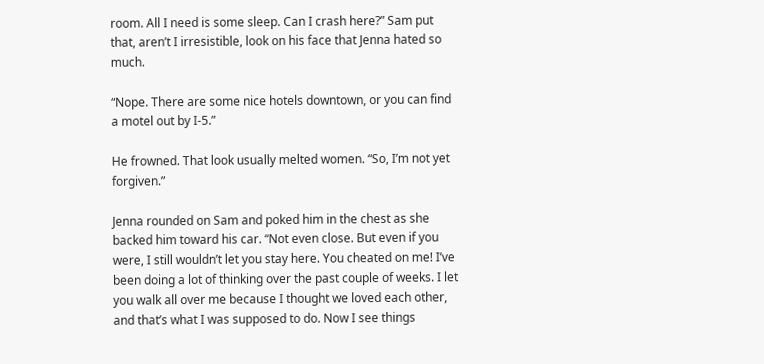room. All I need is some sleep. Can I crash here?” Sam put that, aren’t I irresistible, look on his face that Jenna hated so much.

“Nope. There are some nice hotels downtown, or you can find a motel out by I-5.”

He frowned. That look usually melted women. “So, I’m not yet forgiven.”

Jenna rounded on Sam and poked him in the chest as she backed him toward his car. “Not even close. But even if you were, I still wouldn’t let you stay here. You cheated on me! I’ve been doing a lot of thinking over the past couple of weeks. I let you walk all over me because I thought we loved each other, and that’s what I was supposed to do. Now I see things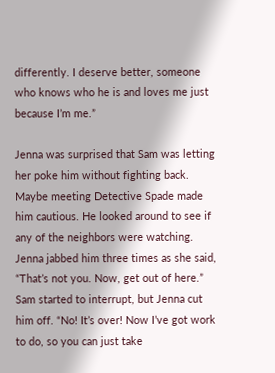differently. I deserve better, someone who knows who he is and loves me just because I’m me.”

Jenna was surprised that Sam was letting her poke him without fighting back. Maybe meeting Detective Spade made him cautious. He looked around to see if any of the neighbors were watching. Jenna jabbed him three times as she said, “That’s not you. Now, get out of here.” Sam started to interrupt, but Jenna cut him off. “No! It’s over! Now I’ve got work to do, so you can just take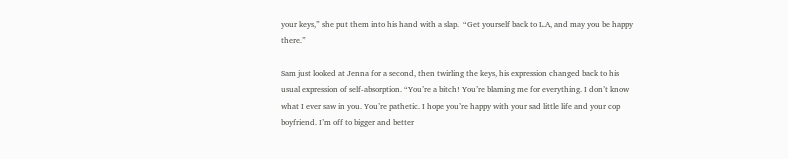your keys,” she put them into his hand with a slap.  “Get yourself back to L.A, and may you be happy there.”

Sam just looked at Jenna for a second, then twirling the keys, his expression changed back to his usual expression of self-absorption. “You’re a bitch! You’re blaming me for everything. I don’t know what I ever saw in you. You’re pathetic. I hope you’re happy with your sad little life and your cop boyfriend. I’m off to bigger and better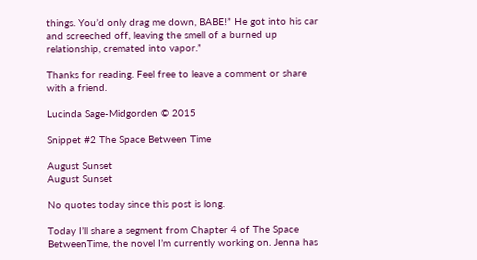things. You’d only drag me down, BABE!” He got into his car and screeched off, leaving the smell of a burned up relationship, cremated into vapor.”

Thanks for reading. Feel free to leave a comment or share with a friend.

Lucinda Sage-Midgorden © 2015

Snippet #2 The Space Between Time

August Sunset
August Sunset

No quotes today since this post is long.

Today I’ll share a segment from Chapter 4 of The Space BetweenTime, the novel I’m currently working on. Jenna has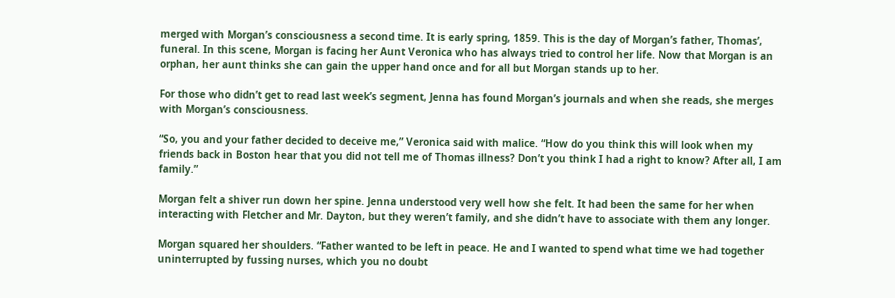merged with Morgan’s consciousness a second time. It is early spring, 1859. This is the day of Morgan’s father, Thomas’, funeral. In this scene, Morgan is facing her Aunt Veronica who has always tried to control her life. Now that Morgan is an orphan, her aunt thinks she can gain the upper hand once and for all but Morgan stands up to her.

For those who didn’t get to read last week’s segment, Jenna has found Morgan’s journals and when she reads, she merges with Morgan’s consciousness.

“So, you and your father decided to deceive me,” Veronica said with malice. “How do you think this will look when my friends back in Boston hear that you did not tell me of Thomas illness? Don’t you think I had a right to know? After all, I am family.”

Morgan felt a shiver run down her spine. Jenna understood very well how she felt. It had been the same for her when interacting with Fletcher and Mr. Dayton, but they weren’t family, and she didn’t have to associate with them any longer.

Morgan squared her shoulders. “Father wanted to be left in peace. He and I wanted to spend what time we had together uninterrupted by fussing nurses, which you no doubt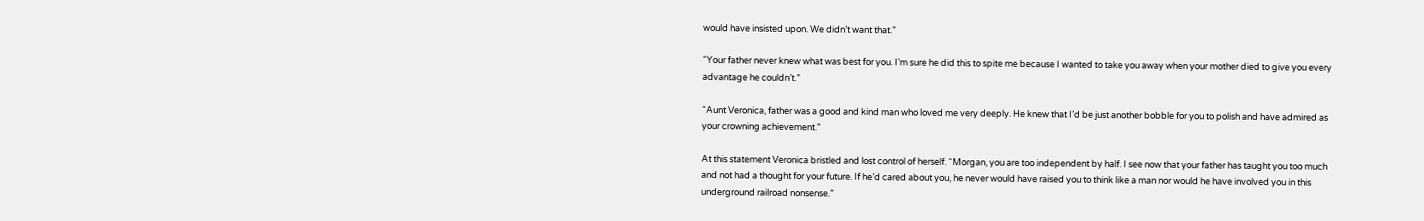would have insisted upon. We didn’t want that.”

“Your father never knew what was best for you. I’m sure he did this to spite me because I wanted to take you away when your mother died to give you every advantage he couldn’t.”

“Aunt Veronica, father was a good and kind man who loved me very deeply. He knew that I’d be just another bobble for you to polish and have admired as your crowning achievement.”

At this statement Veronica bristled and lost control of herself. “Morgan, you are too independent by half. I see now that your father has taught you too much and not had a thought for your future. If he’d cared about you, he never would have raised you to think like a man nor would he have involved you in this underground railroad nonsense.”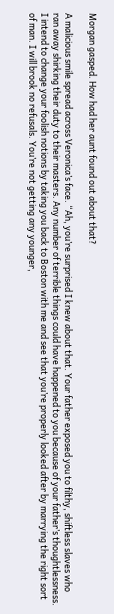Morgan gasped. How had her aunt found out about that?

A malicious smile spread across Veronica’s face. “Ah, you’re surprised I knew about that. Your father exposed you to filthy, shiftless slaves who ran away shirking their duty to their masters. Any number of terrible things could have happened to you because of your father’s thoughtlessness. I intend to change your foolish notions by taking you back to Boston with me and see that you’re properly looked after by marrying the right sort of man. I will brook no refusals. You’re not getting any younger,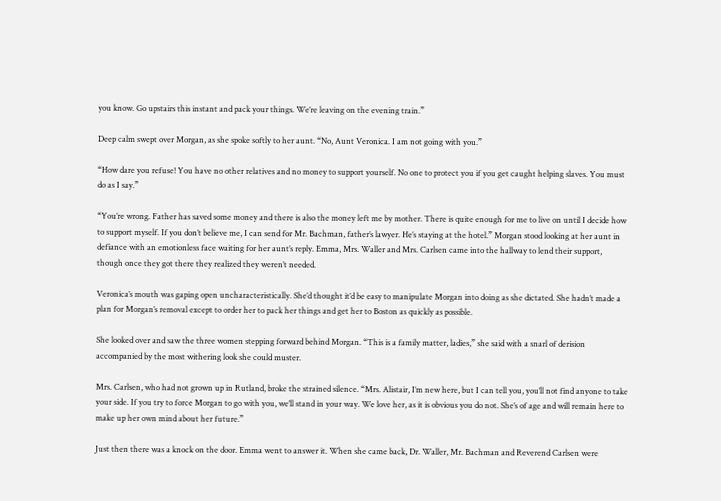you know. Go upstairs this instant and pack your things. We’re leaving on the evening train.”

Deep calm swept over Morgan, as she spoke softly to her aunt. “No, Aunt Veronica. I am not going with you.”

“How dare you refuse! You have no other relatives and no money to support yourself. No one to protect you if you get caught helping slaves. You must do as I say.”

“You’re wrong. Father has saved some money and there is also the money left me by mother. There is quite enough for me to live on until I decide how to support myself. If you don’t believe me, I can send for Mr. Bachman, father’s lawyer. He’s staying at the hotel.” Morgan stood looking at her aunt in defiance with an emotionless face waiting for her aunt’s reply. Emma, Mrs. Waller and Mrs. Carlsen came into the hallway to lend their support, though once they got there they realized they weren’t needed.

Veronica’s mouth was gaping open uncharacteristically. She’d thought it’d be easy to manipulate Morgan into doing as she dictated. She hadn’t made a plan for Morgan’s removal except to order her to pack her things and get her to Boston as quickly as possible.

She looked over and saw the three women stepping forward behind Morgan. “This is a family matter, ladies,” she said with a snarl of derision accompanied by the most withering look she could muster.

Mrs. Carlsen, who had not grown up in Rutland, broke the strained silence. “Mrs. Alistair, I’m new here, but I can tell you, you’ll not find anyone to take your side. If you try to force Morgan to go with you, we’ll stand in your way. We love her, as it is obvious you do not. She’s of age and will remain here to make up her own mind about her future.”

Just then there was a knock on the door. Emma went to answer it. When she came back, Dr. Waller, Mr. Bachman and Reverend Carlsen were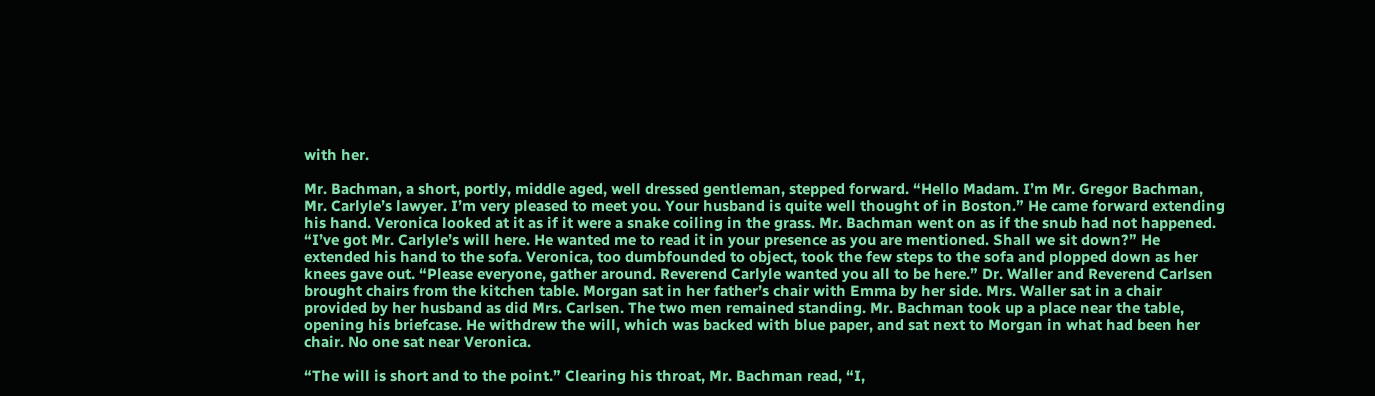with her.

Mr. Bachman, a short, portly, middle aged, well dressed gentleman, stepped forward. “Hello Madam. I’m Mr. Gregor Bachman, Mr. Carlyle’s lawyer. I’m very pleased to meet you. Your husband is quite well thought of in Boston.” He came forward extending his hand. Veronica looked at it as if it were a snake coiling in the grass. Mr. Bachman went on as if the snub had not happened. “I’ve got Mr. Carlyle’s will here. He wanted me to read it in your presence as you are mentioned. Shall we sit down?” He extended his hand to the sofa. Veronica, too dumbfounded to object, took the few steps to the sofa and plopped down as her knees gave out. “Please everyone, gather around. Reverend Carlyle wanted you all to be here.” Dr. Waller and Reverend Carlsen brought chairs from the kitchen table. Morgan sat in her father’s chair with Emma by her side. Mrs. Waller sat in a chair provided by her husband as did Mrs. Carlsen. The two men remained standing. Mr. Bachman took up a place near the table, opening his briefcase. He withdrew the will, which was backed with blue paper, and sat next to Morgan in what had been her chair. No one sat near Veronica.

“The will is short and to the point.” Clearing his throat, Mr. Bachman read, “I,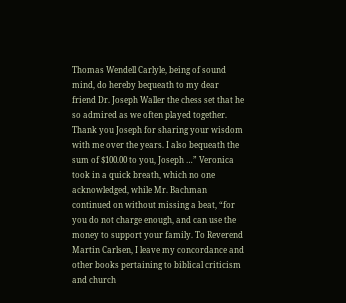Thomas Wendell Carlyle, being of sound mind, do hereby bequeath to my dear friend Dr. Joseph Waller the chess set that he so admired as we often played together. Thank you Joseph for sharing your wisdom with me over the years. I also bequeath the sum of $100.00 to you, Joseph …” Veronica took in a quick breath, which no one acknowledged, while Mr. Bachman continued on without missing a beat, “for you do not charge enough, and can use the money to support your family. To Reverend Martin Carlsen, I leave my concordance and other books pertaining to biblical criticism and church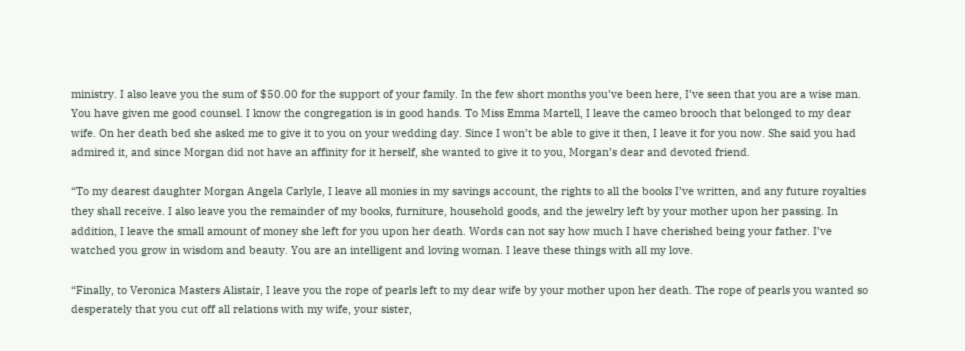ministry. I also leave you the sum of $50.00 for the support of your family. In the few short months you’ve been here, I’ve seen that you are a wise man. You have given me good counsel. I know the congregation is in good hands. To Miss Emma Martell, I leave the cameo brooch that belonged to my dear wife. On her death bed she asked me to give it to you on your wedding day. Since I won’t be able to give it then, I leave it for you now. She said you had admired it, and since Morgan did not have an affinity for it herself, she wanted to give it to you, Morgan’s dear and devoted friend.

“To my dearest daughter Morgan Angela Carlyle, I leave all monies in my savings account, the rights to all the books I’ve written, and any future royalties they shall receive. I also leave you the remainder of my books, furniture, household goods, and the jewelry left by your mother upon her passing. In addition, I leave the small amount of money she left for you upon her death. Words can not say how much I have cherished being your father. I’ve watched you grow in wisdom and beauty. You are an intelligent and loving woman. I leave these things with all my love.

“Finally, to Veronica Masters Alistair, I leave you the rope of pearls left to my dear wife by your mother upon her death. The rope of pearls you wanted so desperately that you cut off all relations with my wife, your sister,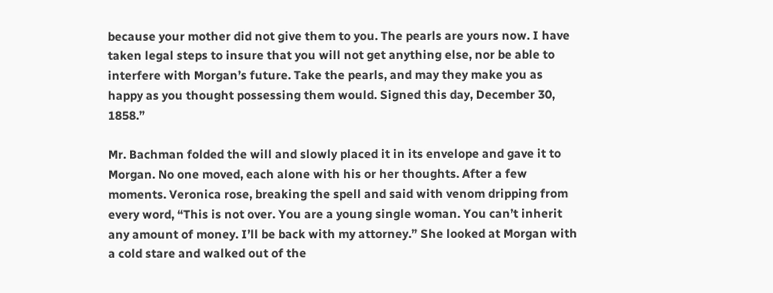because your mother did not give them to you. The pearls are yours now. I have taken legal steps to insure that you will not get anything else, nor be able to interfere with Morgan’s future. Take the pearls, and may they make you as happy as you thought possessing them would. Signed this day, December 30, 1858.”

Mr. Bachman folded the will and slowly placed it in its envelope and gave it to Morgan. No one moved, each alone with his or her thoughts. After a few moments. Veronica rose, breaking the spell and said with venom dripping from every word, “This is not over. You are a young single woman. You can’t inherit any amount of money. I’ll be back with my attorney.” She looked at Morgan with a cold stare and walked out of the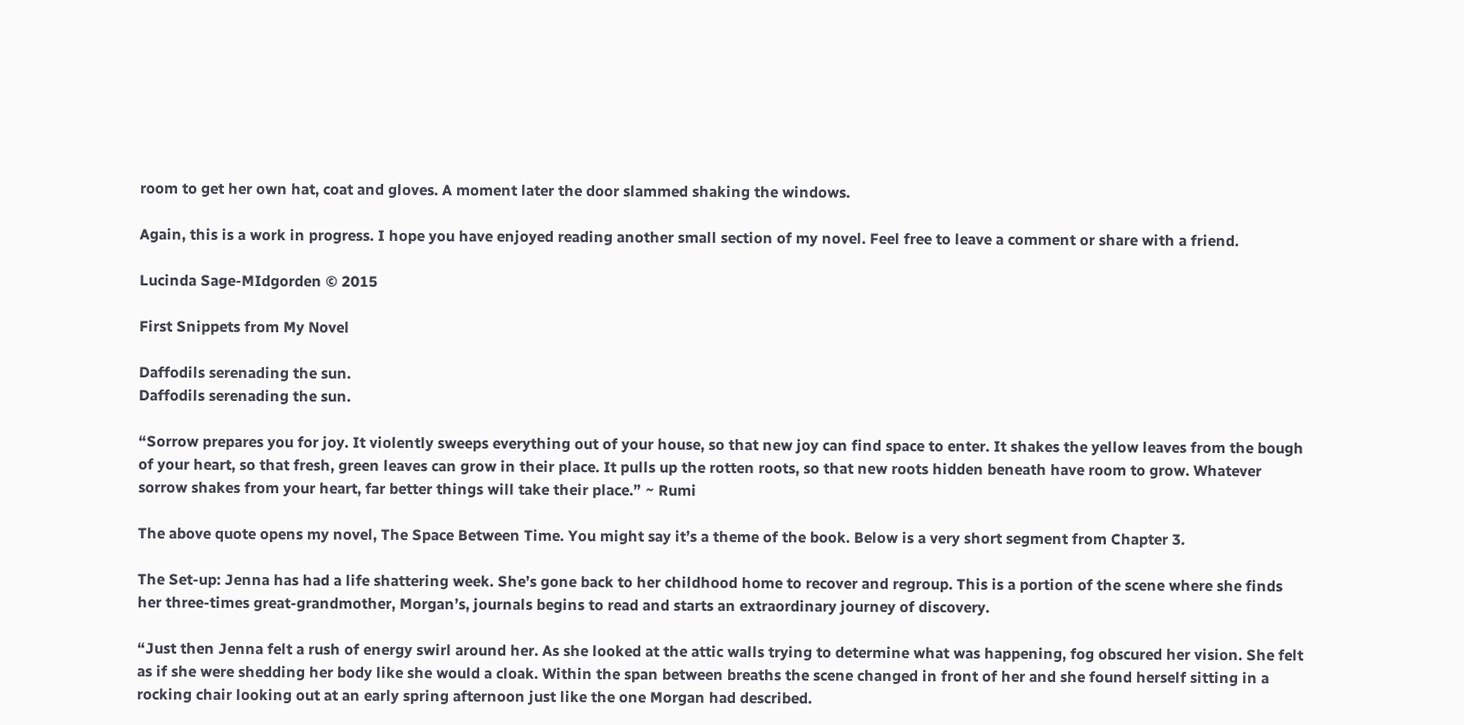room to get her own hat, coat and gloves. A moment later the door slammed shaking the windows.

Again, this is a work in progress. I hope you have enjoyed reading another small section of my novel. Feel free to leave a comment or share with a friend.

Lucinda Sage-MIdgorden © 2015

First Snippets from My Novel

Daffodils serenading the sun.
Daffodils serenading the sun.

“Sorrow prepares you for joy. It violently sweeps everything out of your house, so that new joy can find space to enter. It shakes the yellow leaves from the bough of your heart, so that fresh, green leaves can grow in their place. It pulls up the rotten roots, so that new roots hidden beneath have room to grow. Whatever sorrow shakes from your heart, far better things will take their place.” ~ Rumi

The above quote opens my novel, The Space Between Time. You might say it’s a theme of the book. Below is a very short segment from Chapter 3.

The Set-up: Jenna has had a life shattering week. She’s gone back to her childhood home to recover and regroup. This is a portion of the scene where she finds her three-times great-grandmother, Morgan’s, journals begins to read and starts an extraordinary journey of discovery.

“Just then Jenna felt a rush of energy swirl around her. As she looked at the attic walls trying to determine what was happening, fog obscured her vision. She felt as if she were shedding her body like she would a cloak. Within the span between breaths the scene changed in front of her and she found herself sitting in a rocking chair looking out at an early spring afternoon just like the one Morgan had described.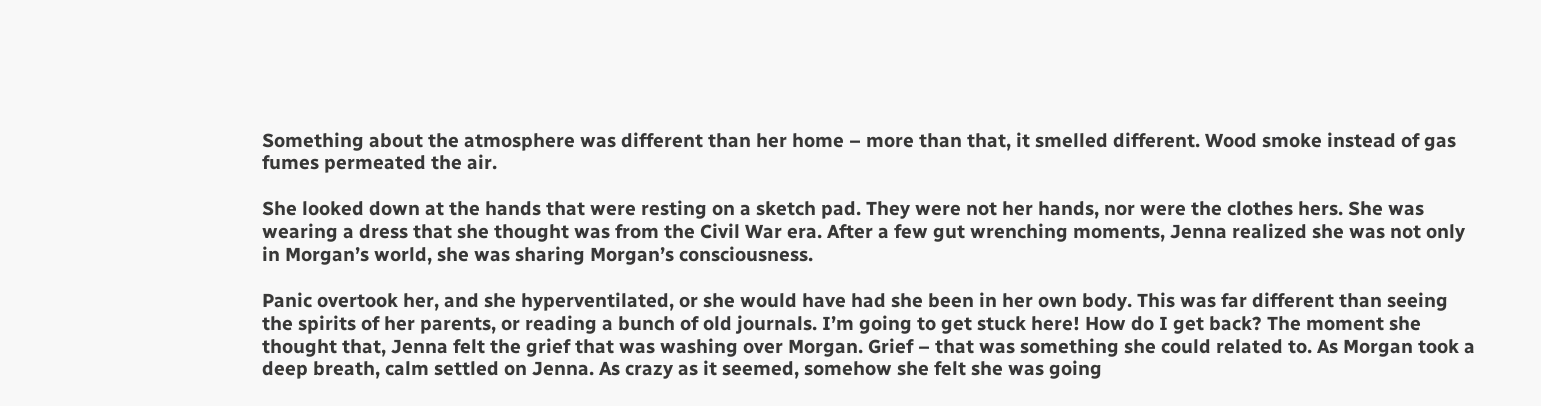Something about the atmosphere was different than her home – more than that, it smelled different. Wood smoke instead of gas fumes permeated the air.

She looked down at the hands that were resting on a sketch pad. They were not her hands, nor were the clothes hers. She was wearing a dress that she thought was from the Civil War era. After a few gut wrenching moments, Jenna realized she was not only in Morgan’s world, she was sharing Morgan’s consciousness.

Panic overtook her, and she hyperventilated, or she would have had she been in her own body. This was far different than seeing the spirits of her parents, or reading a bunch of old journals. I’m going to get stuck here! How do I get back? The moment she thought that, Jenna felt the grief that was washing over Morgan. Grief – that was something she could related to. As Morgan took a deep breath, calm settled on Jenna. As crazy as it seemed, somehow she felt she was going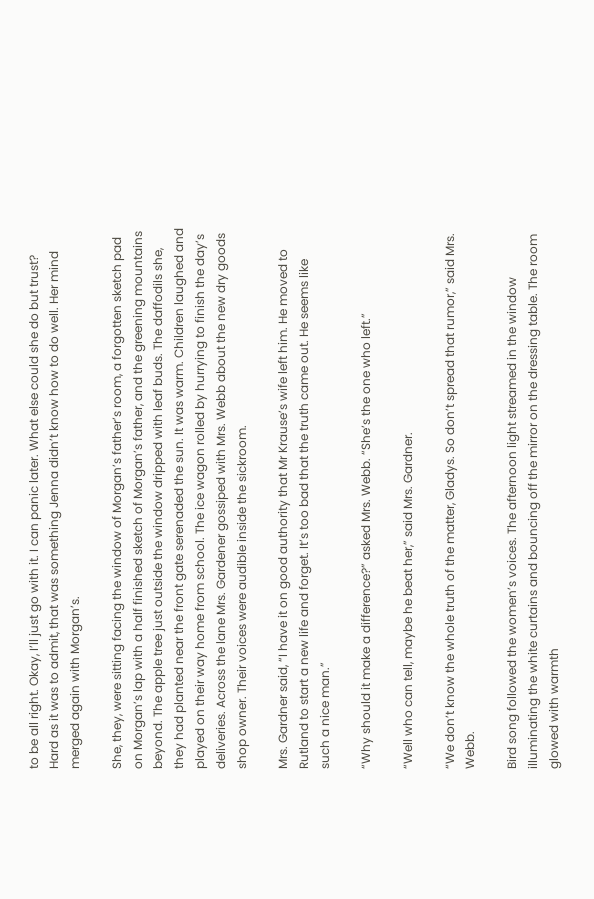to be all right. Okay, I’ll just go with it. I can panic later. What else could she do but trust? Hard as it was to admit, that was something Jenna didn’t know how to do well. Her mind merged again with Morgan’s.

She, they, were sitting facing the window of Morgan’s father’s room, a forgotten sketch pad on Morgan’s lap with a half finished sketch of Morgan’s father, and the greening mountains beyond. The apple tree just outside the window dripped with leaf buds. The daffodils she, they had planted near the front gate serenaded the sun. It was warm. Children laughed and played on their way home from school. The ice wagon rolled by hurrying to finish the day’s deliveries. Across the lane Mrs. Gardener gossiped with Mrs. Webb about the new dry goods shop owner. Their voices were audible inside the sickroom.

Mrs. Gardner said, “I have it on good authority that Mr Krause’s wife left him. He moved to Rutland to start a new life and forget. It’s too bad that the truth came out. He seems like such a nice man.”

“Why should it make a difference?” asked Mrs. Webb. “She’s the one who left.”

“Well who can tell, maybe he beat her,” said Mrs. Gardner.

“We don’t know the whole truth of the matter, Gladys. So don’t spread that rumor,” said Mrs. Webb.

Bird song followed the women’s voices. The afternoon light streamed in the window illuminating the white curtains and bouncing off the mirror on the dressing table. The room glowed with warmth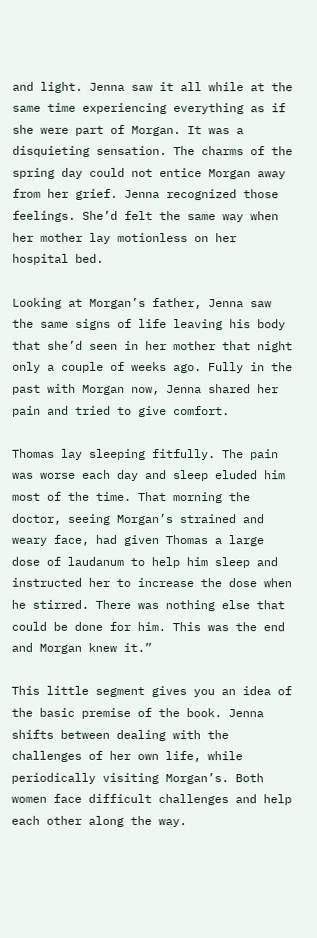and light. Jenna saw it all while at the same time experiencing everything as if she were part of Morgan. It was a disquieting sensation. The charms of the spring day could not entice Morgan away from her grief. Jenna recognized those feelings. She’d felt the same way when her mother lay motionless on her hospital bed.

Looking at Morgan’s father, Jenna saw the same signs of life leaving his body that she’d seen in her mother that night only a couple of weeks ago. Fully in the past with Morgan now, Jenna shared her pain and tried to give comfort.

Thomas lay sleeping fitfully. The pain was worse each day and sleep eluded him most of the time. That morning the doctor, seeing Morgan’s strained and weary face, had given Thomas a large dose of laudanum to help him sleep and instructed her to increase the dose when he stirred. There was nothing else that could be done for him. This was the end and Morgan knew it.”

This little segment gives you an idea of the basic premise of the book. Jenna shifts between dealing with the challenges of her own life, while periodically visiting Morgan’s. Both women face difficult challenges and help each other along the way.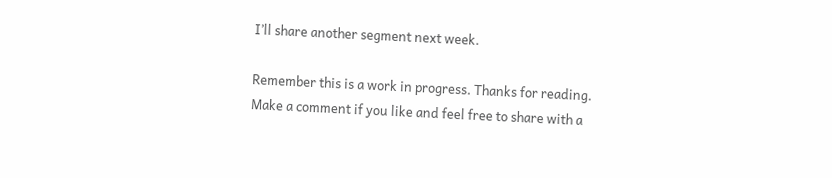I’ll share another segment next week.

Remember this is a work in progress. Thanks for reading. Make a comment if you like and feel free to share with a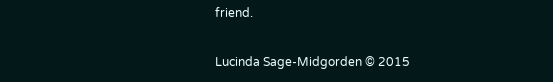friend.

Lucinda Sage-Midgorden © 2015